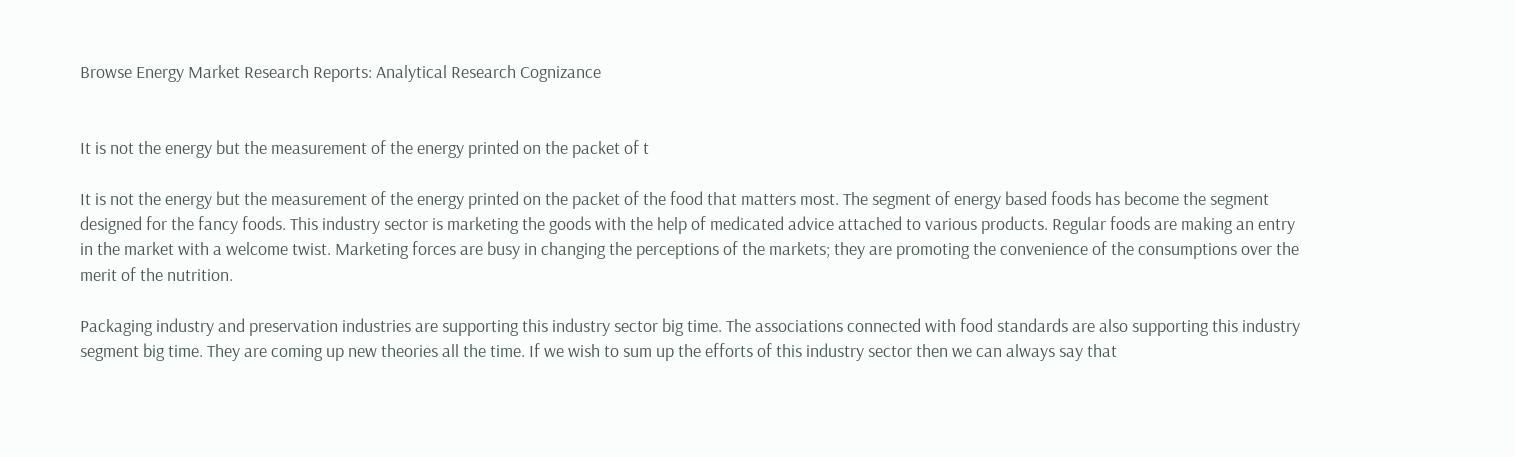Browse Energy Market Research Reports: Analytical Research Cognizance


It is not the energy but the measurement of the energy printed on the packet of t

It is not the energy but the measurement of the energy printed on the packet of the food that matters most. The segment of energy based foods has become the segment designed for the fancy foods. This industry sector is marketing the goods with the help of medicated advice attached to various products. Regular foods are making an entry in the market with a welcome twist. Marketing forces are busy in changing the perceptions of the markets; they are promoting the convenience of the consumptions over the merit of the nutrition.

Packaging industry and preservation industries are supporting this industry sector big time. The associations connected with food standards are also supporting this industry segment big time. They are coming up new theories all the time. If we wish to sum up the efforts of this industry sector then we can always say that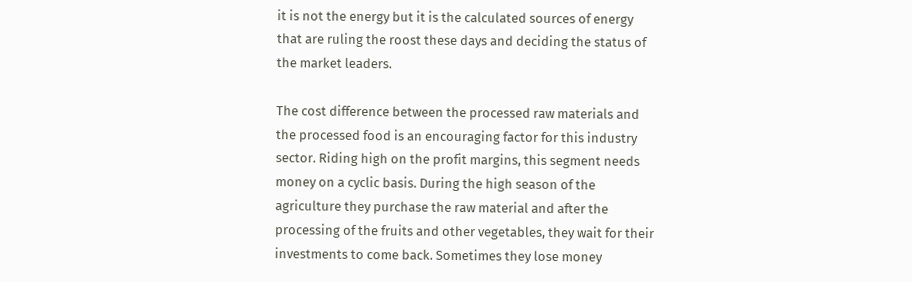it is not the energy but it is the calculated sources of energy that are ruling the roost these days and deciding the status of the market leaders.

The cost difference between the processed raw materials and the processed food is an encouraging factor for this industry sector. Riding high on the profit margins, this segment needs money on a cyclic basis. During the high season of the agriculture they purchase the raw material and after the processing of the fruits and other vegetables, they wait for their investments to come back. Sometimes they lose money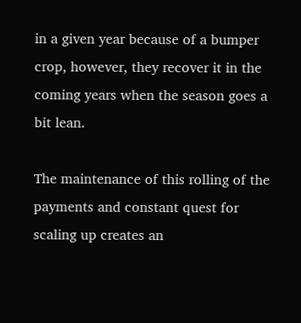in a given year because of a bumper crop, however, they recover it in the coming years when the season goes a bit lean.

The maintenance of this rolling of the payments and constant quest for scaling up creates an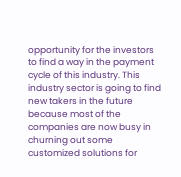opportunity for the investors to find a way in the payment cycle of this industry. This industry sector is going to find new takers in the future because most of the companies are now busy in churning out some customized solutions for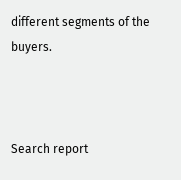different segments of the buyers.



Search report